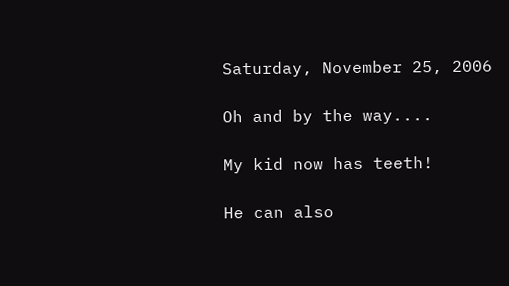Saturday, November 25, 2006

Oh and by the way....

My kid now has teeth!

He can also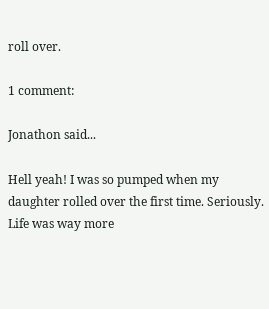roll over.

1 comment:

Jonathon said...

Hell yeah! I was so pumped when my daughter rolled over the first time. Seriously. Life was way more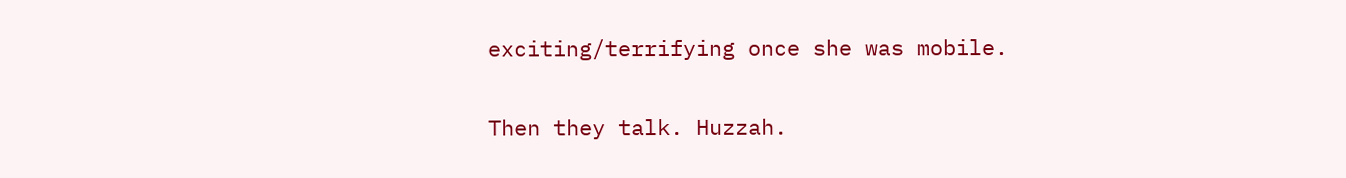exciting/terrifying once she was mobile.

Then they talk. Huzzah.